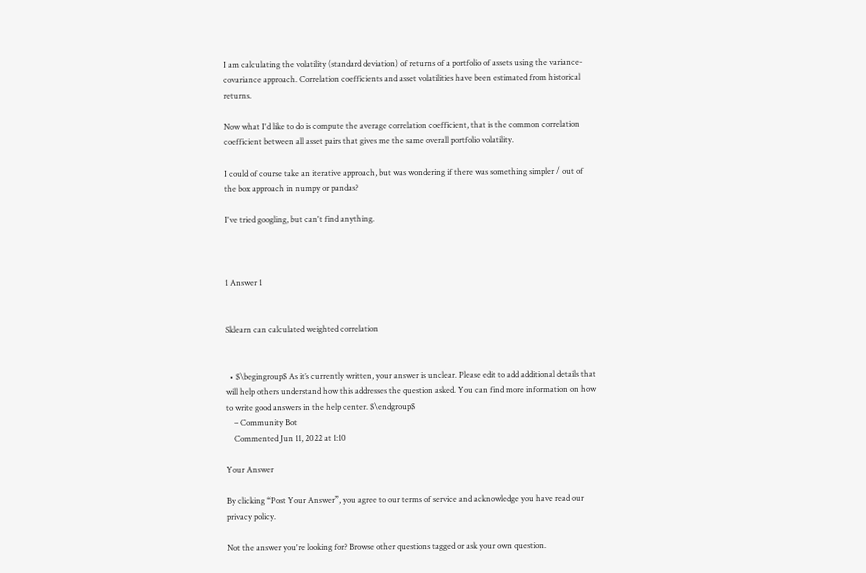I am calculating the volatility (standard deviation) of returns of a portfolio of assets using the variance-covariance approach. Correlation coefficients and asset volatilities have been estimated from historical returns.

Now what I'd like to do is compute the average correlation coefficient, that is the common correlation coefficient between all asset pairs that gives me the same overall portfolio volatility.

I could of course take an iterative approach, but was wondering if there was something simpler / out of the box approach in numpy or pandas?

I've tried googling, but can't find anything.



1 Answer 1


Sklearn can calculated weighted correlation


  • $\begingroup$ As it’s currently written, your answer is unclear. Please edit to add additional details that will help others understand how this addresses the question asked. You can find more information on how to write good answers in the help center. $\endgroup$
    – Community Bot
    Commented Jun 11, 2022 at 1:10

Your Answer

By clicking “Post Your Answer”, you agree to our terms of service and acknowledge you have read our privacy policy.

Not the answer you're looking for? Browse other questions tagged or ask your own question.